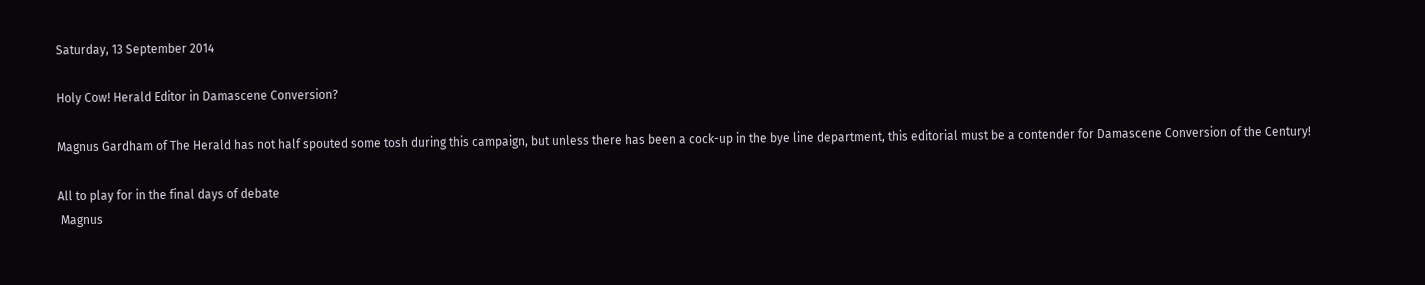Saturday, 13 September 2014

Holy Cow! Herald Editor in Damascene Conversion?

Magnus Gardham of The Herald has not half spouted some tosh during this campaign, but unless there has been a cock-up in the bye line department, this editorial must be a contender for Damascene Conversion of the Century!

All to play for in the final days of debate
 Magnus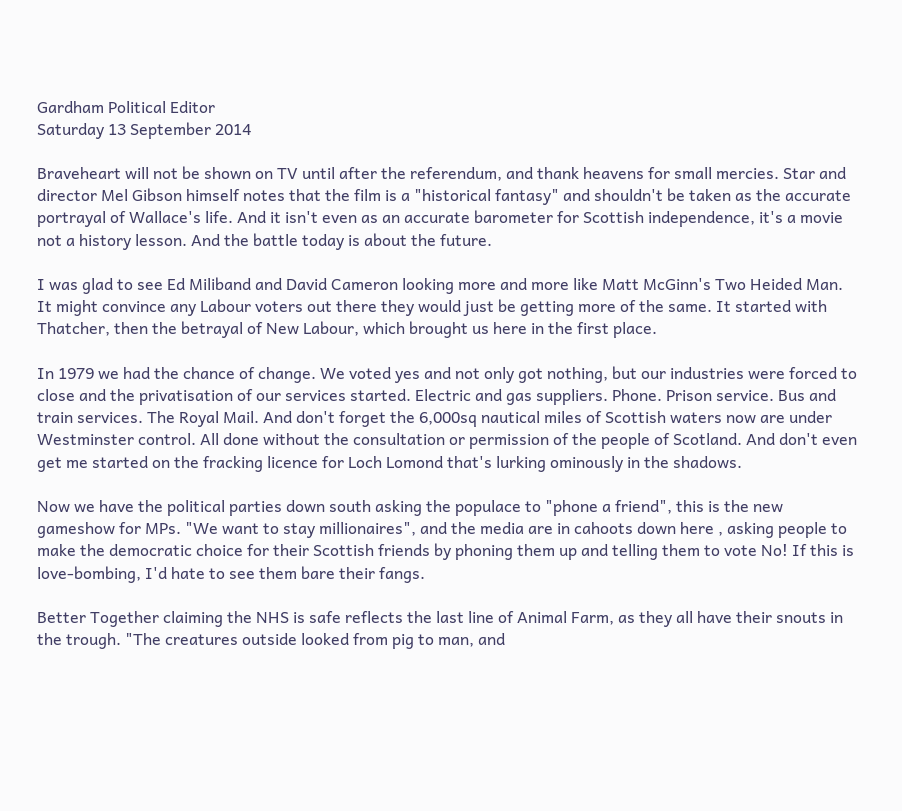Gardham Political Editor
Saturday 13 September 2014

Braveheart will not be shown on TV until after the referendum, and thank heavens for small mercies. Star and director Mel Gibson himself notes that the film is a "historical fantasy" and shouldn't be taken as the accurate portrayal of Wallace's life. And it isn't even as an accurate barometer for Scottish independence, it's a movie not a history lesson. And the battle today is about the future.

I was glad to see Ed Miliband and David Cameron looking more and more like Matt McGinn's Two Heided Man. It might convince any Labour voters out there they would just be getting more of the same. It started with Thatcher, then the betrayal of New Labour, which brought us here in the first place.

In 1979 we had the chance of change. We voted yes and not only got nothing, but our industries were forced to close and the privatisation of our services started. Electric and gas suppliers. Phone. Prison service. Bus and train services. The Royal Mail. And don't forget the 6,000sq nautical miles of Scottish waters now are under Westminster control. All done without the consultation or permission of the people of Scotland. And don't even get me started on the fracking licence for Loch Lomond that's lurking ominously in the shadows.

Now we have the political parties down south asking the populace to "phone a friend", this is the new gameshow for MPs. "We want to stay millionaires", and the media are in cahoots down here , asking people to make the democratic choice for their Scottish friends by phoning them up and telling them to vote No! If this is love-bombing, I'd hate to see them bare their fangs.

Better Together claiming the NHS is safe reflects the last line of Animal Farm, as they all have their snouts in the trough. "The creatures outside looked from pig to man, and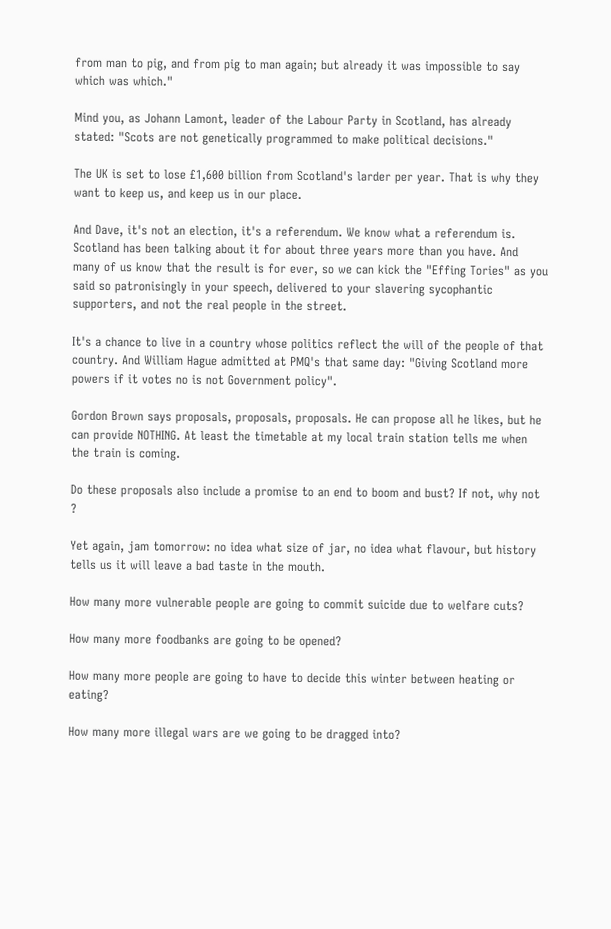from man to pig, and from pig to man again; but already it was impossible to say which was which."

Mind you, as Johann Lamont, leader of the Labour Party in Scotland, has already stated: "Scots are not genetically programmed to make political decisions."

The UK is set to lose £1,600 billion from Scotland's larder per year. That is why they want to keep us, and keep us in our place.

And Dave, it's not an election, it's a referendum. We know what a referendum is. Scotland has been talking about it for about three years more than you have. And many of us know that the result is for ever, so we can kick the "Effing Tories" as you said so patronisingly in your speech, delivered to your slavering sycophantic supporters, and not the real people in the street.

It's a chance to live in a country whose politics reflect the will of the people of that country. And William Hague admitted at PMQ's that same day: "Giving Scotland more powers if it votes no is not Government policy".

Gordon Brown says proposals, proposals, proposals. He can propose all he likes, but he can provide NOTHING. At least the timetable at my local train station tells me when the train is coming.

Do these proposals also include a promise to an end to boom and bust? If not, why not ?

Yet again, jam tomorrow: no idea what size of jar, no idea what flavour, but history tells us it will leave a bad taste in the mouth.

How many more vulnerable people are going to commit suicide due to welfare cuts?

How many more foodbanks are going to be opened?

How many more people are going to have to decide this winter between heating or eating?

How many more illegal wars are we going to be dragged into?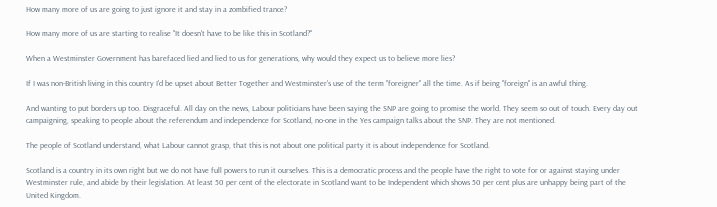How many more of us are going to just ignore it and stay in a zombified trance?

How many more of us are starting to realise "It doesn't have to be like this in Scotland?"

When a Westminster Government has barefaced lied and lied to us for generations, why would they expect us to believe more lies?

If I was non-British living in this country I'd be upset about Better Together and Westminster's use of the term "foreigner" all the time. As if being "foreign" is an awful thing.

And wanting to put borders up too. Disgraceful. All day on the news, Labour politicians have been saying the SNP are going to promise the world. They seem so out of touch. Every day out campaigning, speaking to people about the referendum and independence for Scotland, no-one in the Yes campaign talks about the SNP. They are not mentioned.

The people of Scotland understand, what Labour cannot grasp, that this is not about one political party it is about independence for Scotland.

Scotland is a country in its own right but we do not have full powers to run it ourselves. This is a democratic process and the people have the right to vote for or against staying under Westminster rule, and abide by their legislation. At least 50 per cent of the electorate in Scotland want to be Independent which shows 50 per cent plus are unhappy being part of the United Kingdom.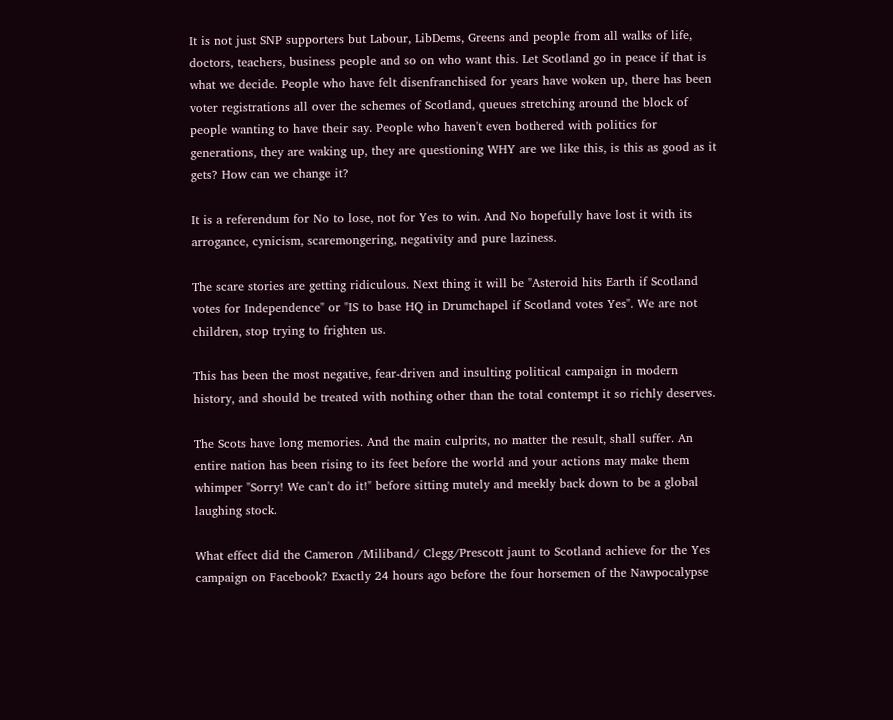It is not just SNP supporters but Labour, LibDems, Greens and people from all walks of life, doctors, teachers, business people and so on who want this. Let Scotland go in peace if that is what we decide. People who have felt disenfranchised for years have woken up, there has been voter registrations all over the schemes of Scotland, queues stretching around the block of people wanting to have their say. People who haven't even bothered with politics for generations, they are waking up, they are questioning WHY are we like this, is this as good as it gets? How can we change it?

It is a referendum for No to lose, not for Yes to win. And No hopefully have lost it with its arrogance, cynicism, scaremongering, negativity and pure laziness.

The scare stories are getting ridiculous. Next thing it will be "Asteroid hits Earth if Scotland votes for Independence" or "IS to base HQ in Drumchapel if Scotland votes Yes". We are not children, stop trying to frighten us.

This has been the most negative, fear-driven and insulting political campaign in modern history, and should be treated with nothing other than the total contempt it so richly deserves.

The Scots have long memories. And the main culprits, no matter the result, shall suffer. An entire nation has been rising to its feet before the world and your actions may make them whimper "Sorry! We can't do it!" before sitting mutely and meekly back down to be a global laughing stock.

What effect did the Cameron /Miliband/ Clegg/Prescott jaunt to Scotland achieve for the Yes campaign on Facebook? Exactly 24 hours ago before the four horsemen of the Nawpocalypse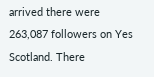arrived there were 263,087 followers on Yes Scotland. There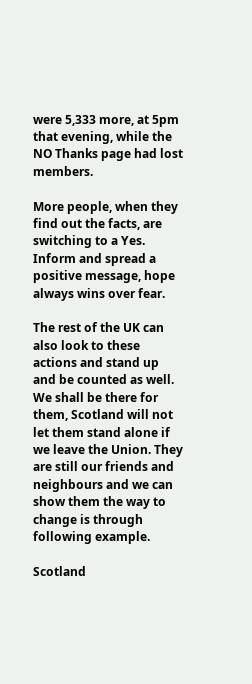were 5,333 more, at 5pm that evening, while the NO Thanks page had lost members.

More people, when they find out the facts, are switching to a Yes. Inform and spread a positive message, hope always wins over fear.

The rest of the UK can also look to these actions and stand up and be counted as well. We shall be there for them, Scotland will not let them stand alone if we leave the Union. They are still our friends and neighbours and we can show them the way to change is through following example.

Scotland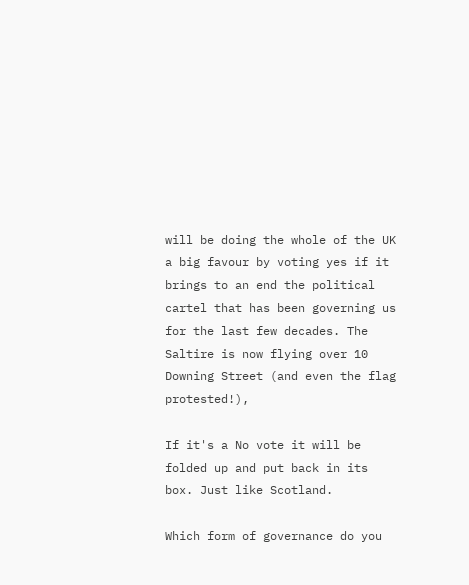will be doing the whole of the UK a big favour by voting yes if it brings to an end the political cartel that has been governing us for the last few decades. The Saltire is now flying over 10 Downing Street (and even the flag protested!),

If it's a No vote it will be folded up and put back in its box. Just like Scotland.

Which form of governance do you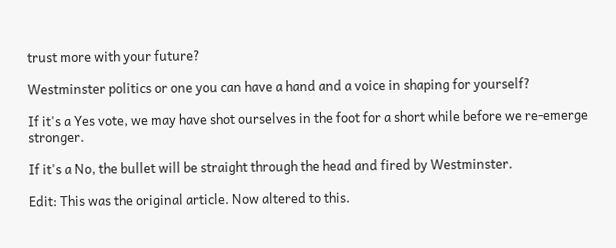trust more with your future?

Westminster politics or one you can have a hand and a voice in shaping for yourself?

If it's a Yes vote, we may have shot ourselves in the foot for a short while before we re-emerge stronger.

If it's a No, the bullet will be straight through the head and fired by Westminster.

Edit: This was the original article. Now altered to this.